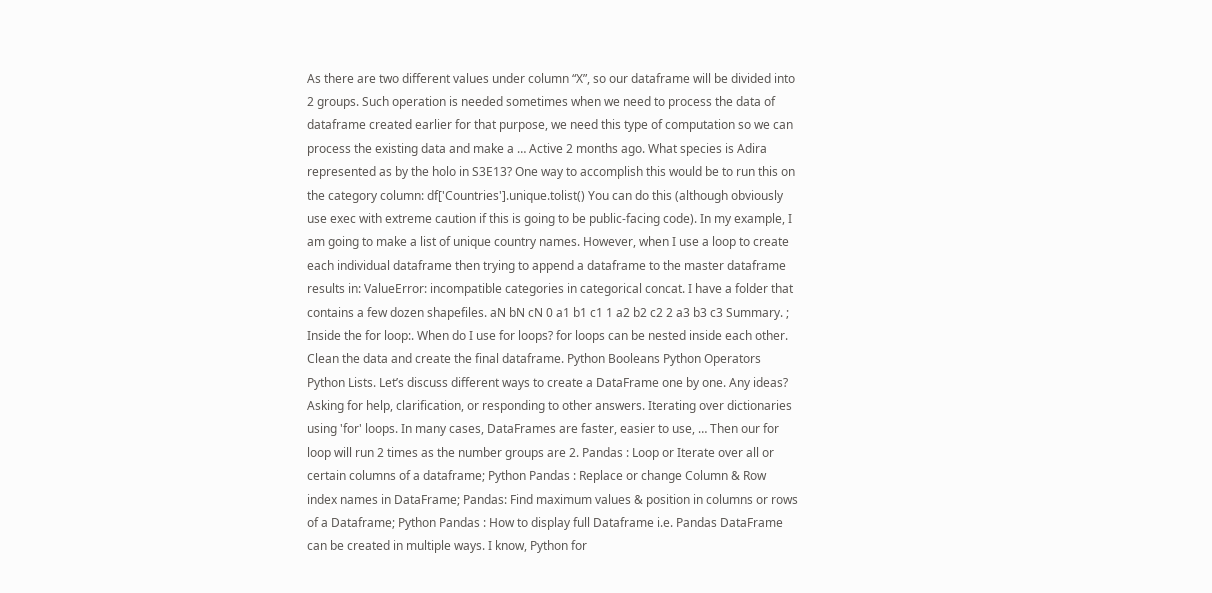As there are two different values under column “X”, so our dataframe will be divided into 2 groups. Such operation is needed sometimes when we need to process the data of dataframe created earlier for that purpose, we need this type of computation so we can process the existing data and make a … Active 2 months ago. What species is Adira represented as by the holo in S3E13? One way to accomplish this would be to run this on the category column: df['Countries'].unique.tolist() You can do this (although obviously use exec with extreme caution if this is going to be public-facing code). In my example, I am going to make a list of unique country names. However, when I use a loop to create each individual dataframe then trying to append a dataframe to the master dataframe results in: ValueError: incompatible categories in categorical concat. I have a folder that contains a few dozen shapefiles. aN bN cN 0 a1 b1 c1 1 a2 b2 c2 2 a3 b3 c3 Summary. ; Inside the for loop:. When do I use for loops? for loops can be nested inside each other. Clean the data and create the final dataframe. Python Booleans Python Operators Python Lists. Let’s discuss different ways to create a DataFrame one by one. Any ideas? Asking for help, clarification, or responding to other answers. Iterating over dictionaries using 'for' loops. In many cases, DataFrames are faster, easier to use, … Then our for loop will run 2 times as the number groups are 2. Pandas : Loop or Iterate over all or certain columns of a dataframe; Python Pandas : Replace or change Column & Row index names in DataFrame; Pandas: Find maximum values & position in columns or rows of a Dataframe; Python Pandas : How to display full Dataframe i.e. Pandas DataFrame can be created in multiple ways. I know, Python for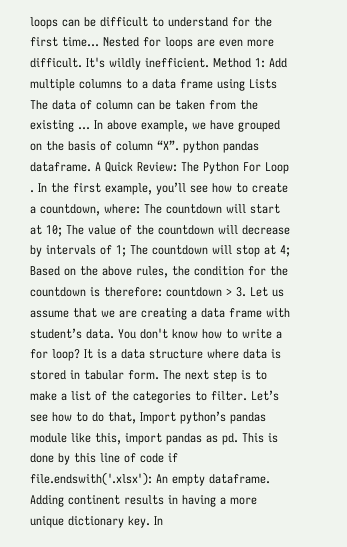loops can be difficult to understand for the first time… Nested for loops are even more difficult. It's wildly inefficient. Method 1: Add multiple columns to a data frame using Lists The data of column can be taken from the existing … In above example, we have grouped on the basis of column “X”. python pandas dataframe. A Quick Review: The Python For Loop . In the first example, you’ll see how to create a countdown, where: The countdown will start at 10; The value of the countdown will decrease by intervals of 1; The countdown will stop at 4; Based on the above rules, the condition for the countdown is therefore: countdown > 3. Let us assume that we are creating a data frame with student’s data. You don't know how to write a for loop? It is a data structure where data is stored in tabular form. The next step is to make a list of the categories to filter. Let’s see how to do that, Import python’s pandas module like this, import pandas as pd. This is done by this line of code if file.endswith('.xlsx'): An empty dataframe. Adding continent results in having a more unique dictionary key. In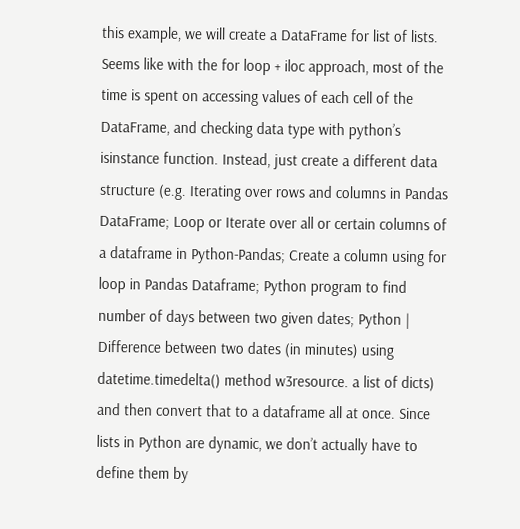this example, we will create a DataFrame for list of lists. Seems like with the for loop + iloc approach, most of the time is spent on accessing values of each cell of the DataFrame, and checking data type with python’s isinstance function. Instead, just create a different data structure (e.g. Iterating over rows and columns in Pandas DataFrame; Loop or Iterate over all or certain columns of a dataframe in Python-Pandas; Create a column using for loop in Pandas Dataframe; Python program to find number of days between two given dates; Python | Difference between two dates (in minutes) using datetime.timedelta() method w3resource. a list of dicts) and then convert that to a dataframe all at once. Since lists in Python are dynamic, we don’t actually have to define them by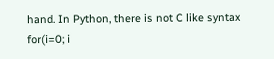hand. In Python, there is not C like syntax for(i=0; i